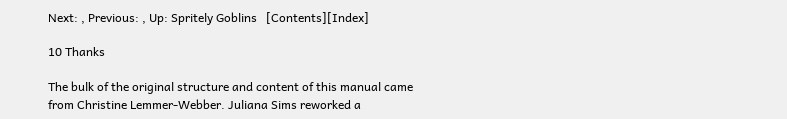Next: , Previous: , Up: Spritely Goblins   [Contents][Index]

10 Thanks

The bulk of the original structure and content of this manual came from Christine Lemmer-Webber. Juliana Sims reworked a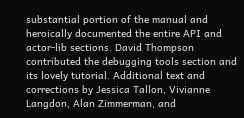substantial portion of the manual and heroically documented the entire API and actor-lib sections. David Thompson contributed the debugging tools section and its lovely tutorial. Additional text and corrections by Jessica Tallon, Vivianne Langdon, Alan Zimmerman, and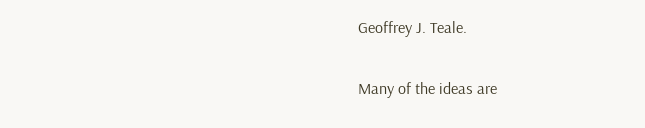Geoffrey J. Teale.

Many of the ideas are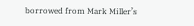borrowed from Mark Miller’s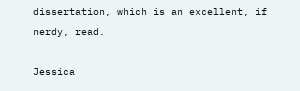dissertation, which is an excellent, if nerdy, read.

Jessica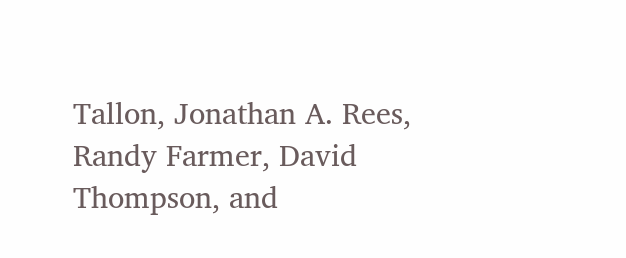Tallon, Jonathan A. Rees, Randy Farmer, David Thompson, and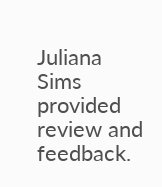Juliana Sims provided review and feedback.